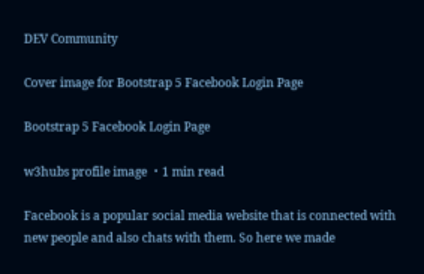DEV Community

Cover image for Bootstrap 5 Facebook Login Page

Bootstrap 5 Facebook Login Page

w3hubs profile image ・1 min read

Facebook is a popular social media website that is connected with new people and also chats with them. So here we made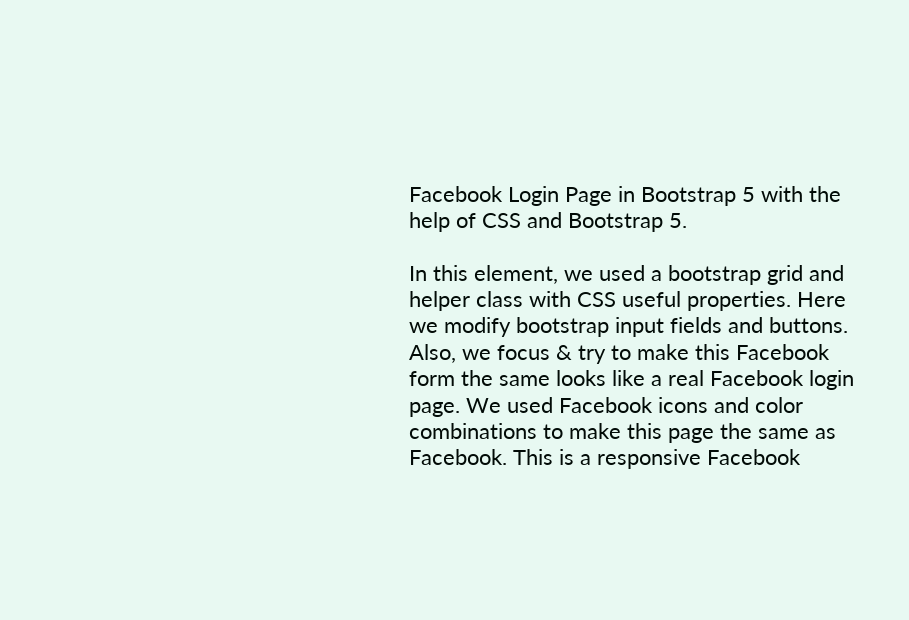Facebook Login Page in Bootstrap 5 with the help of CSS and Bootstrap 5.

In this element, we used a bootstrap grid and helper class with CSS useful properties. Here we modify bootstrap input fields and buttons. Also, we focus & try to make this Facebook form the same looks like a real Facebook login page. We used Facebook icons and color combinations to make this page the same as Facebook. This is a responsive Facebook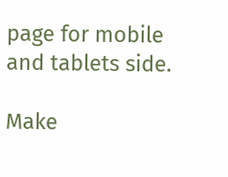page for mobile and tablets side.

Make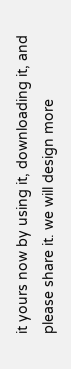it yours now by using it, downloading it, and please share it. we will design more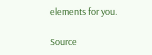elements for you.

Source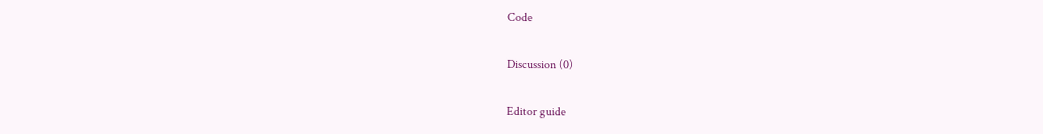Code

Discussion (0)

Editor guide